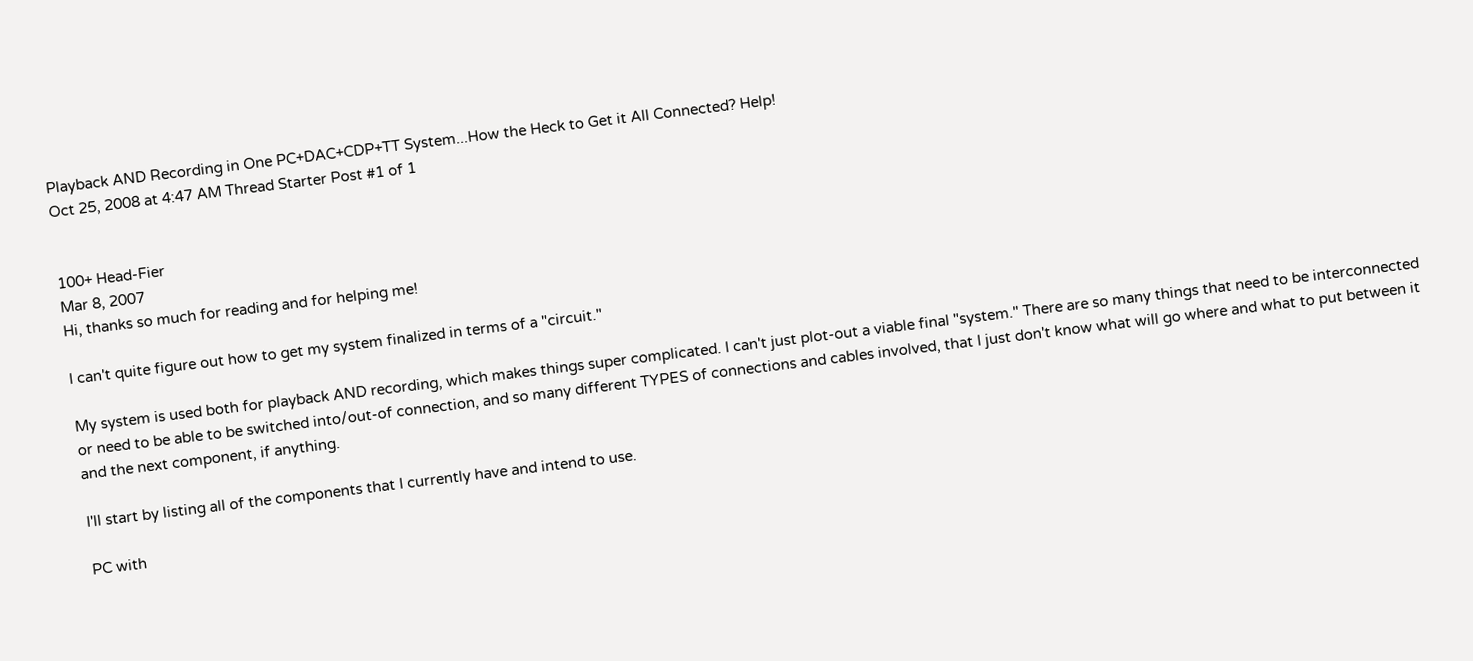Playback AND Recording in One PC+DAC+CDP+TT System...How the Heck to Get it All Connected? Help!
Oct 25, 2008 at 4:47 AM Thread Starter Post #1 of 1


100+ Head-Fier
Mar 8, 2007
Hi, thanks so much for reading and for helping me!

I can't quite figure out how to get my system finalized in terms of a "circuit."

My system is used both for playback AND recording, which makes things super complicated. I can't just plot-out a viable final "system." There are so many things that need to be interconnected or need to be able to be switched into/out-of connection, and so many different TYPES of connections and cables involved, that I just don't know what will go where and what to put between it and the next component, if anything.

I'll start by listing all of the components that I currently have and intend to use.

PC with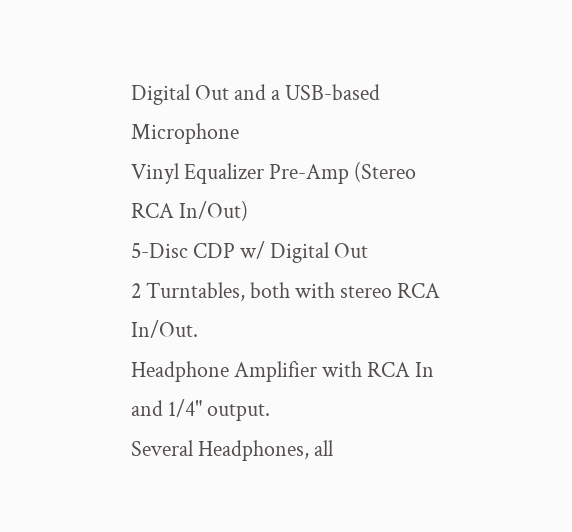Digital Out and a USB-based Microphone
Vinyl Equalizer Pre-Amp (Stereo RCA In/Out)
5-Disc CDP w/ Digital Out
2 Turntables, both with stereo RCA In/Out.
Headphone Amplifier with RCA In and 1/4" output.
Several Headphones, all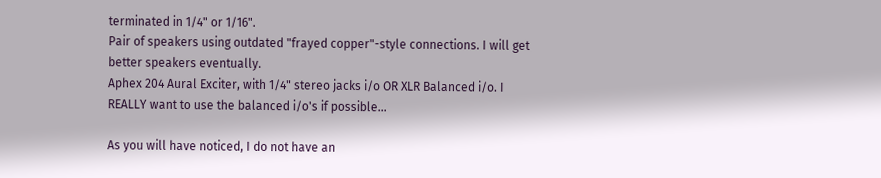terminated in 1/4" or 1/16".
Pair of speakers using outdated "frayed copper"-style connections. I will get better speakers eventually.
Aphex 204 Aural Exciter, with 1/4" stereo jacks i/o OR XLR Balanced i/o. I REALLY want to use the balanced i/o's if possible...

As you will have noticed, I do not have an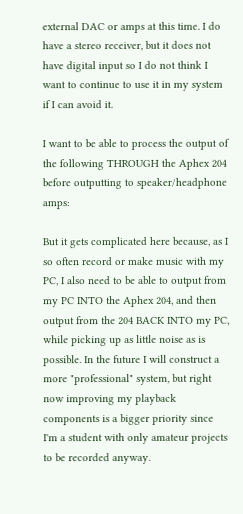external DAC or amps at this time. I do have a stereo receiver, but it does not have digital input so I do not think I want to continue to use it in my system if I can avoid it.

I want to be able to process the output of the following THROUGH the Aphex 204 before outputting to speaker/headphone amps:

But it gets complicated here because, as I so often record or make music with my PC, I also need to be able to output from my PC INTO the Aphex 204, and then output from the 204 BACK INTO my PC, while picking up as little noise as is possible. In the future I will construct a more "professional" system, but right now improving my playback components is a bigger priority since I'm a student with only amateur projects to be recorded anyway.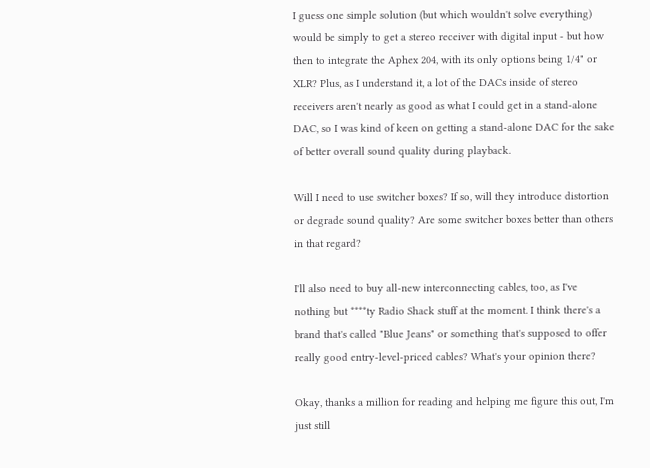I guess one simple solution (but which wouldn't solve everything) would be simply to get a stereo receiver with digital input - but how then to integrate the Aphex 204, with its only options being 1/4" or XLR? Plus, as I understand it, a lot of the DACs inside of stereo receivers aren't nearly as good as what I could get in a stand-alone DAC, so I was kind of keen on getting a stand-alone DAC for the sake of better overall sound quality during playback.

Will I need to use switcher boxes? If so, will they introduce distortion or degrade sound quality? Are some switcher boxes better than others in that regard?

I'll also need to buy all-new interconnecting cables, too, as I've nothing but ****ty Radio Shack stuff at the moment. I think there's a brand that's called "Blue Jeans" or something that's supposed to offer really good entry-level-priced cables? What's your opinion there?

Okay, thanks a million for reading and helping me figure this out, I'm just still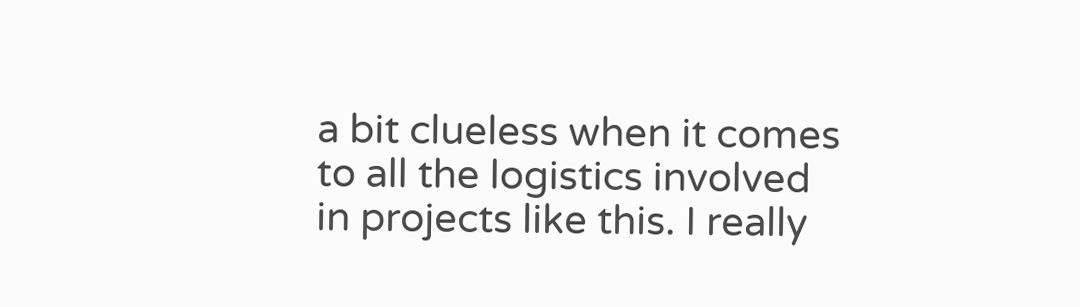a bit clueless when it comes to all the logistics involved in projects like this. I really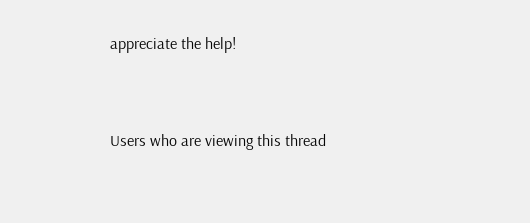appreciate the help!


Users who are viewing this thread